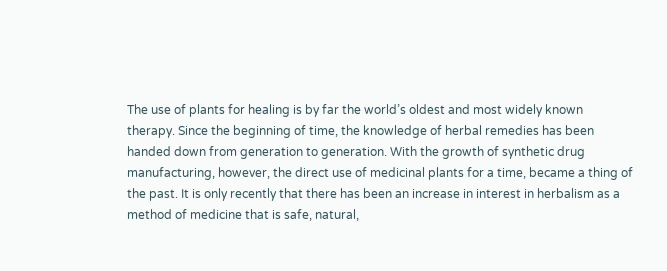The use of plants for healing is by far the world’s oldest and most widely known therapy. Since the beginning of time, the knowledge of herbal remedies has been handed down from generation to generation. With the growth of synthetic drug manufacturing, however, the direct use of medicinal plants for a time, became a thing of the past. It is only recently that there has been an increase in interest in herbalism as a method of medicine that is safe, natural,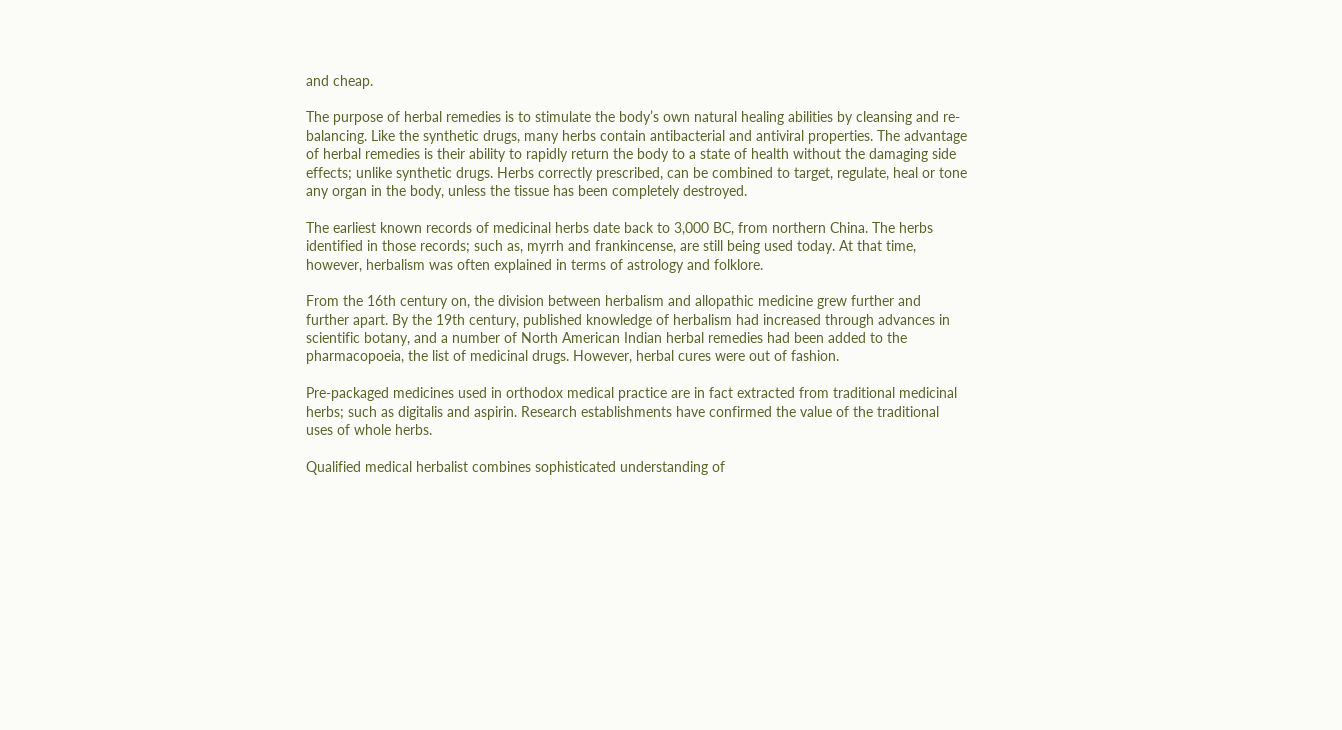and cheap.

The purpose of herbal remedies is to stimulate the body’s own natural healing abilities by cleansing and re-balancing. Like the synthetic drugs, many herbs contain antibacterial and antiviral properties. The advantage of herbal remedies is their ability to rapidly return the body to a state of health without the damaging side effects; unlike synthetic drugs. Herbs correctly prescribed, can be combined to target, regulate, heal or tone any organ in the body, unless the tissue has been completely destroyed.

The earliest known records of medicinal herbs date back to 3,000 BC, from northern China. The herbs identified in those records; such as, myrrh and frankincense, are still being used today. At that time, however, herbalism was often explained in terms of astrology and folklore.

From the 16th century on, the division between herbalism and allopathic medicine grew further and further apart. By the 19th century, published knowledge of herbalism had increased through advances in scientific botany, and a number of North American Indian herbal remedies had been added to the pharmacopoeia, the list of medicinal drugs. However, herbal cures were out of fashion.

Pre-packaged medicines used in orthodox medical practice are in fact extracted from traditional medicinal herbs; such as digitalis and aspirin. Research establishments have confirmed the value of the traditional uses of whole herbs.

Qualified medical herbalist combines sophisticated understanding of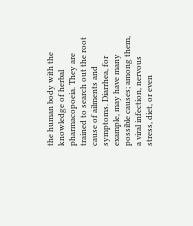the human body with the knowledge of herbal pharmacopoeia. They are trained to search out the root cause of ailments and symptoms. Diarrhea, for example, may have many possible causes; among them, a viral infection, nervous stress, diet, or even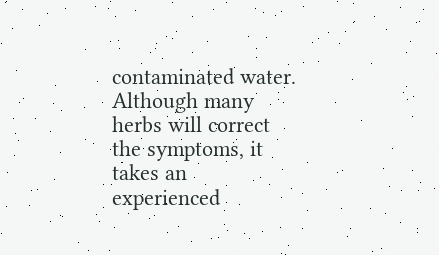contaminated water. Although many herbs will correct the symptoms, it takes an experienced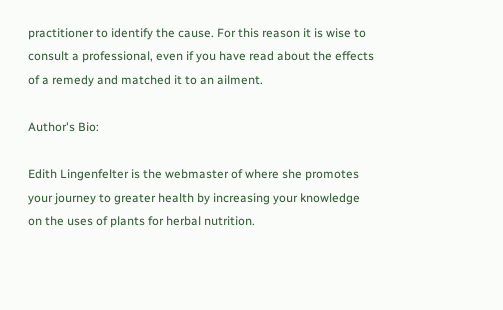practitioner to identify the cause. For this reason it is wise to consult a professional, even if you have read about the effects of a remedy and matched it to an ailment.

Author's Bio:

Edith Lingenfelter is the webmaster of where she promotes your journey to greater health by increasing your knowledge on the uses of plants for herbal nutrition.